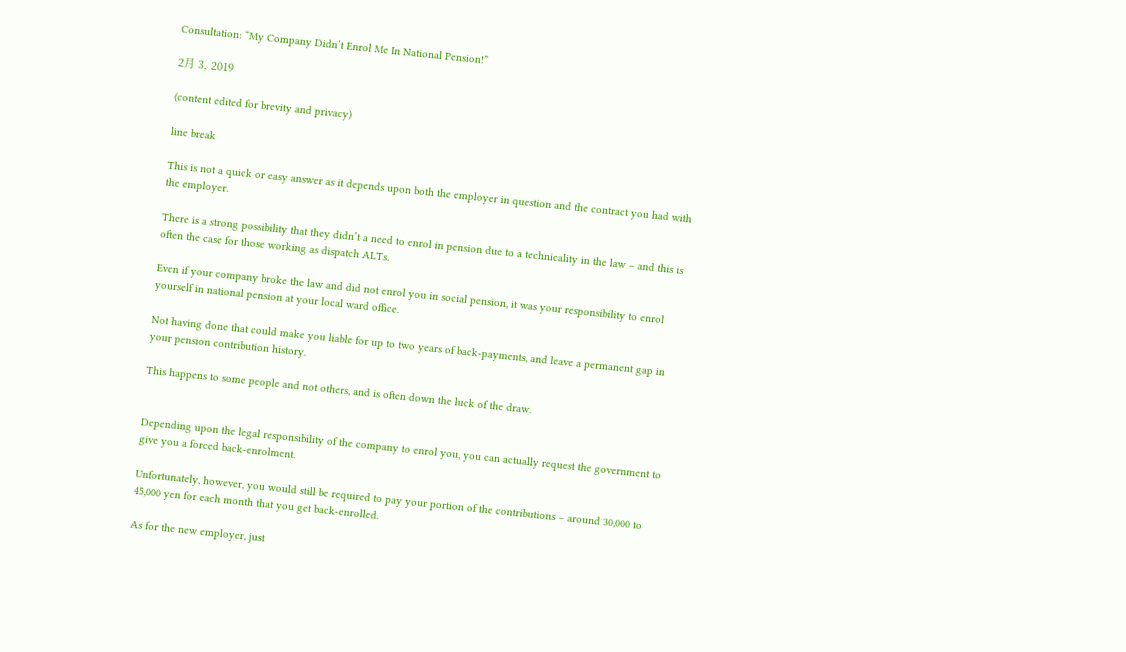Consultation: “My Company Didn’t Enrol Me In National Pension!”

2月 3, 2019

(content edited for brevity and privacy)

line break

This is not a quick or easy answer as it depends upon both the employer in question and the contract you had with the employer.

There is a strong possibility that they didn’t a need to enrol in pension due to a technicality in the law – and this is often the case for those working as dispatch ALTs.

Even if your company broke the law and did not enrol you in social pension, it was your responsibility to enrol yourself in national pension at your local ward office.

Not having done that could make you liable for up to two years of back-payments, and leave a permanent gap in your pension contribution history.

This happens to some people and not others, and is often down the luck of the draw.


Depending upon the legal responsibility of the company to enrol you, you can actually request the government to give you a forced back-enrolment.

Unfortunately, however, you would still be required to pay your portion of the contributions – around 30,000 to 45,000 yen for each month that you get back-enrolled.

As for the new employer, just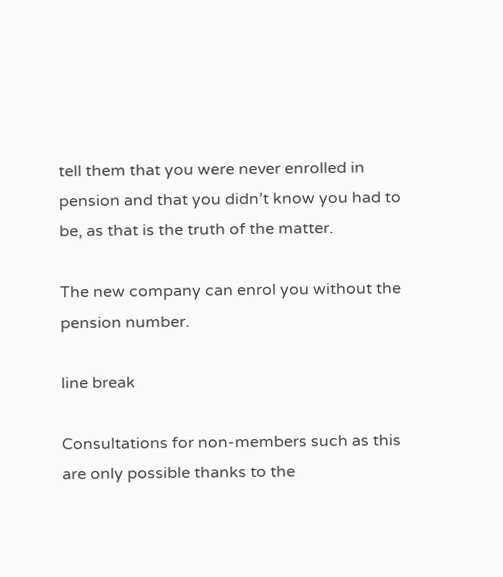tell them that you were never enrolled in pension and that you didn’t know you had to be, as that is the truth of the matter.

The new company can enrol you without the pension number.

line break

Consultations for non-members such as this are only possible thanks to the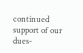continued support of our dues-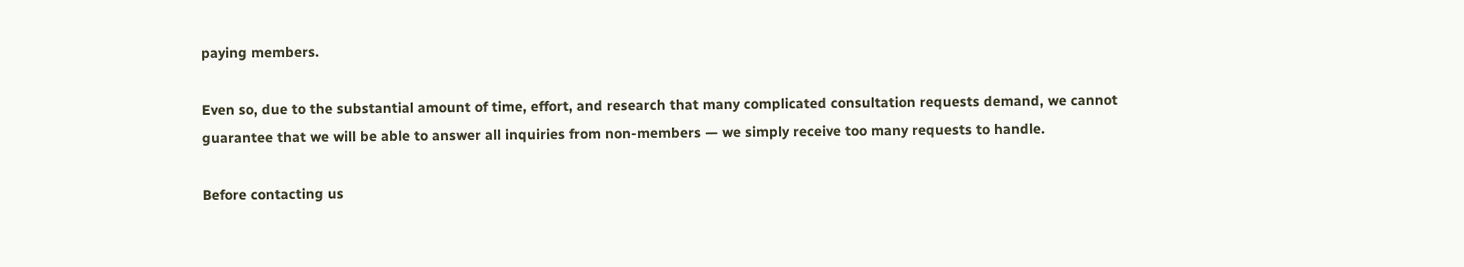paying members.

Even so, due to the substantial amount of time, effort, and research that many complicated consultation requests demand, we cannot guarantee that we will be able to answer all inquiries from non-members — we simply receive too many requests to handle.

Before contacting us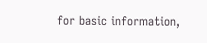for basic information,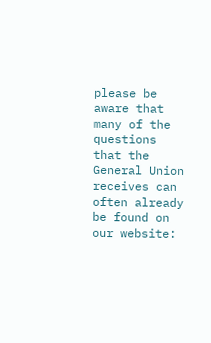please be aware that many of the questions that the General Union receives can often already be found on our website: